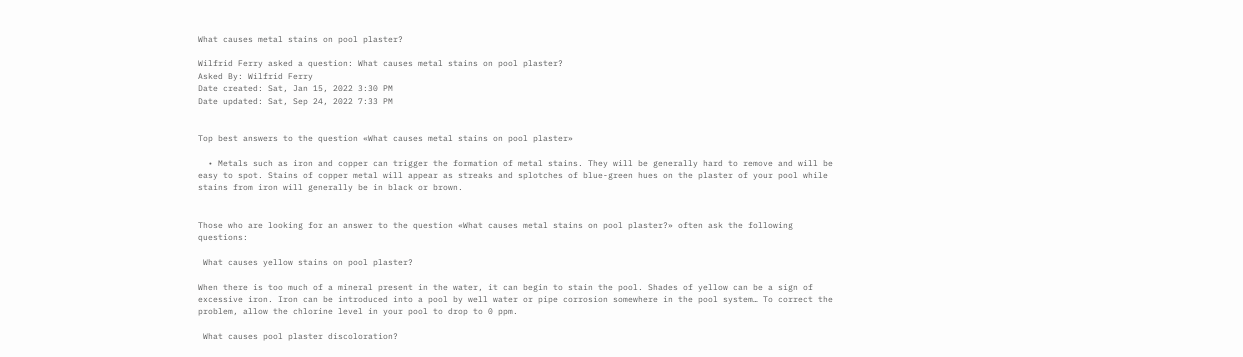What causes metal stains on pool plaster?

Wilfrid Ferry asked a question: What causes metal stains on pool plaster?
Asked By: Wilfrid Ferry
Date created: Sat, Jan 15, 2022 3:30 PM
Date updated: Sat, Sep 24, 2022 7:33 PM


Top best answers to the question «What causes metal stains on pool plaster»

  • Metals such as iron and copper can trigger the formation of metal stains. They will be generally hard to remove and will be easy to spot. Stains of copper metal will appear as streaks and splotches of blue-green hues on the plaster of your pool while stains from iron will generally be in black or brown.


Those who are looking for an answer to the question «What causes metal stains on pool plaster?» often ask the following questions:

 What causes yellow stains on pool plaster?

When there is too much of a mineral present in the water, it can begin to stain the pool. Shades of yellow can be a sign of excessive iron. Iron can be introduced into a pool by well water or pipe corrosion somewhere in the pool system… To correct the problem, allow the chlorine level in your pool to drop to 0 ppm.

 What causes pool plaster discoloration?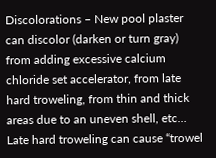Discolorations – New pool plaster can discolor (darken or turn gray) from adding excessive calcium chloride set accelerator, from late hard troweling, from thin and thick areas due to an uneven shell, etc… Late hard troweling can cause “trowel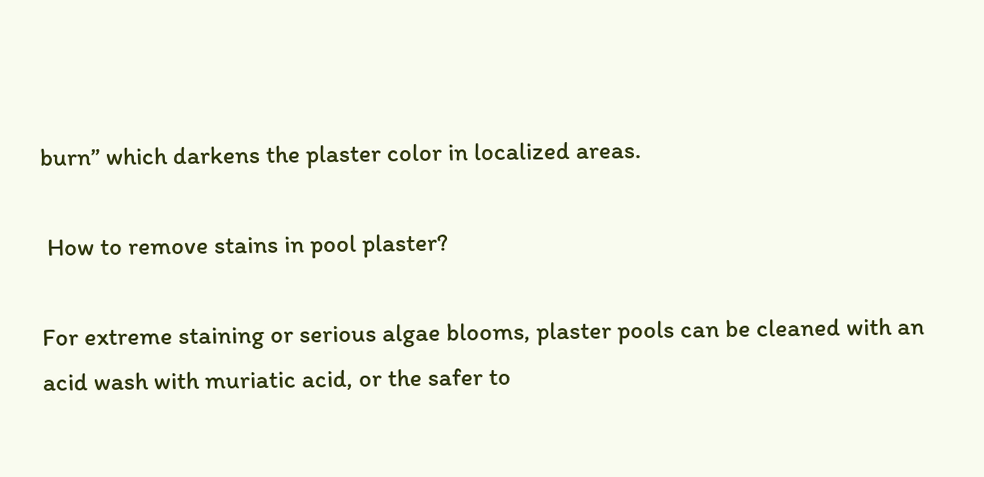burn” which darkens the plaster color in localized areas.

 How to remove stains in pool plaster?

For extreme staining or serious algae blooms, plaster pools can be cleaned with an acid wash with muriatic acid, or the safer to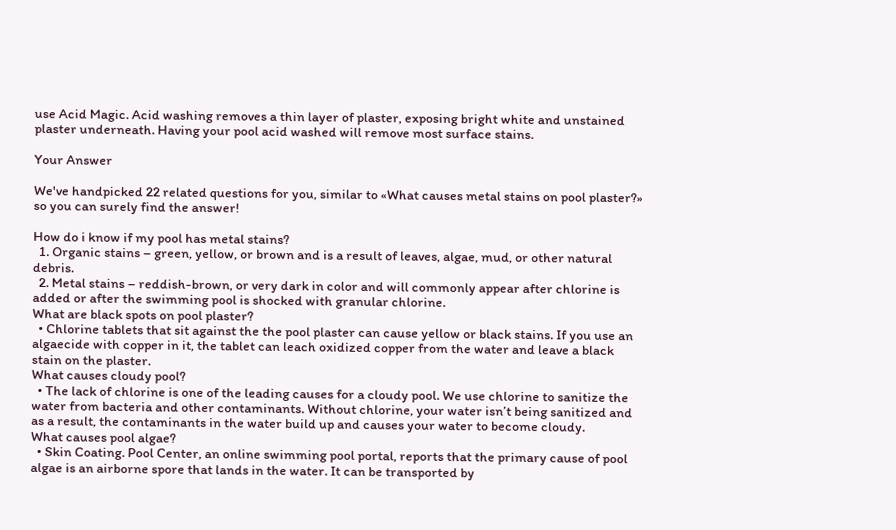use Acid Magic. Acid washing removes a thin layer of plaster, exposing bright white and unstained plaster underneath. Having your pool acid washed will remove most surface stains.

Your Answer

We've handpicked 22 related questions for you, similar to «What causes metal stains on pool plaster?» so you can surely find the answer!

How do i know if my pool has metal stains?
  1. Organic stains – green, yellow, or brown and is a result of leaves, algae, mud, or other natural debris.
  2. Metal stains – reddish-brown, or very dark in color and will commonly appear after chlorine is added or after the swimming pool is shocked with granular chlorine.
What are black spots on pool plaster?
  • Chlorine tablets that sit against the the pool plaster can cause yellow or black stains. If you use an algaecide with copper in it, the tablet can leach oxidized copper from the water and leave a black stain on the plaster.
What causes cloudy pool?
  • The lack of chlorine is one of the leading causes for a cloudy pool. We use chlorine to sanitize the water from bacteria and other contaminants. Without chlorine, your water isn’t being sanitized and as a result, the contaminants in the water build up and causes your water to become cloudy.
What causes pool algae?
  • Skin Coating. Pool Center, an online swimming pool portal, reports that the primary cause of pool algae is an airborne spore that lands in the water. It can be transported by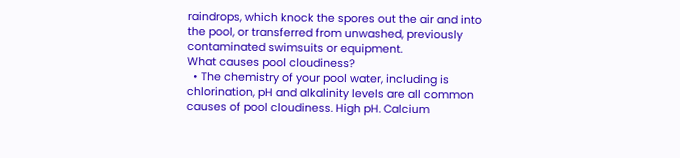raindrops, which knock the spores out the air and into the pool, or transferred from unwashed, previously contaminated swimsuits or equipment.
What causes pool cloudiness?
  • The chemistry of your pool water, including is chlorination, pH and alkalinity levels are all common causes of pool cloudiness. High pH. Calcium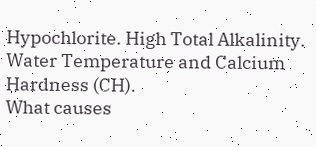Hypochlorite. High Total Alkalinity. Water Temperature and Calcium Hardness (CH).
What causes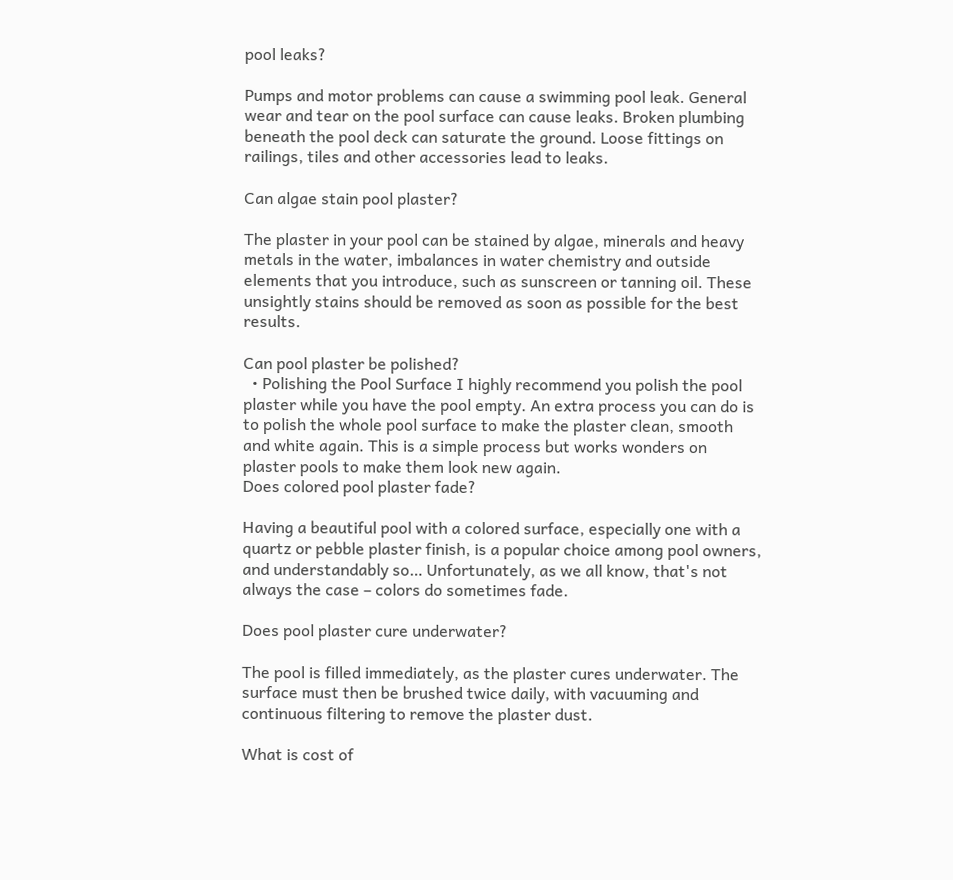pool leaks?

Pumps and motor problems can cause a swimming pool leak. General wear and tear on the pool surface can cause leaks. Broken plumbing beneath the pool deck can saturate the ground. Loose fittings on railings, tiles and other accessories lead to leaks.

Can algae stain pool plaster?

The plaster in your pool can be stained by algae, minerals and heavy metals in the water, imbalances in water chemistry and outside elements that you introduce, such as sunscreen or tanning oil. These unsightly stains should be removed as soon as possible for the best results.

Can pool plaster be polished?
  • Polishing the Pool Surface I highly recommend you polish the pool plaster while you have the pool empty. An extra process you can do is to polish the whole pool surface to make the plaster clean, smooth and white again. This is a simple process but works wonders on plaster pools to make them look new again.
Does colored pool plaster fade?

Having a beautiful pool with a colored surface, especially one with a quartz or pebble plaster finish, is a popular choice among pool owners, and understandably so… Unfortunately, as we all know, that's not always the case – colors do sometimes fade.

Does pool plaster cure underwater?

The pool is filled immediately, as the plaster cures underwater. The surface must then be brushed twice daily, with vacuuming and continuous filtering to remove the plaster dust.

What is cost of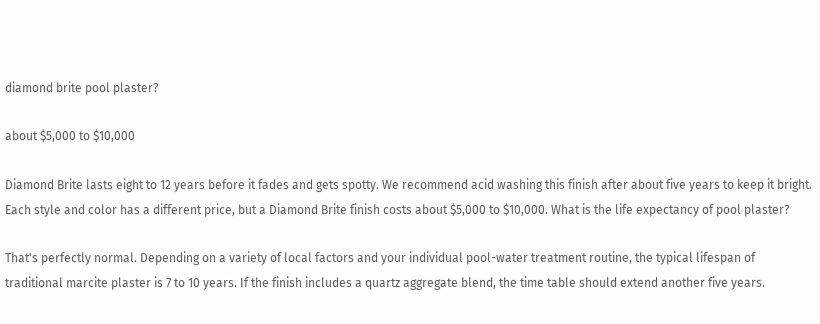diamond brite pool plaster?

about $5,000 to $10,000

Diamond Brite lasts eight to 12 years before it fades and gets spotty. We recommend acid washing this finish after about five years to keep it bright. Each style and color has a different price, but a Diamond Brite finish costs about $5,000 to $10,000. What is the life expectancy of pool plaster?

That's perfectly normal. Depending on a variety of local factors and your individual pool-water treatment routine, the typical lifespan of traditional marcite plaster is 7 to 10 years. If the finish includes a quartz aggregate blend, the time table should extend another five years.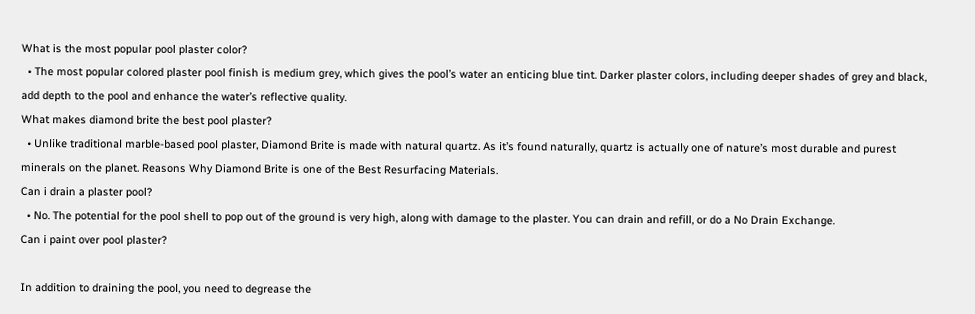What is the most popular pool plaster color?
  • The most popular colored plaster pool finish is medium grey, which gives the pool’s water an enticing blue tint. Darker plaster colors, including deeper shades of grey and black, add depth to the pool and enhance the water’s reflective quality.
What makes diamond brite the best pool plaster?
  • Unlike traditional marble-based pool plaster, Diamond Brite is made with natural quartz. As it’s found naturally, quartz is actually one of nature’s most durable and purest minerals on the planet. Reasons Why Diamond Brite is one of the Best Resurfacing Materials.
Can i drain a plaster pool?
  • No. The potential for the pool shell to pop out of the ground is very high, along with damage to the plaster. You can drain and refill, or do a No Drain Exchange.
Can i paint over pool plaster?

In addition to draining the pool, you need to degrease the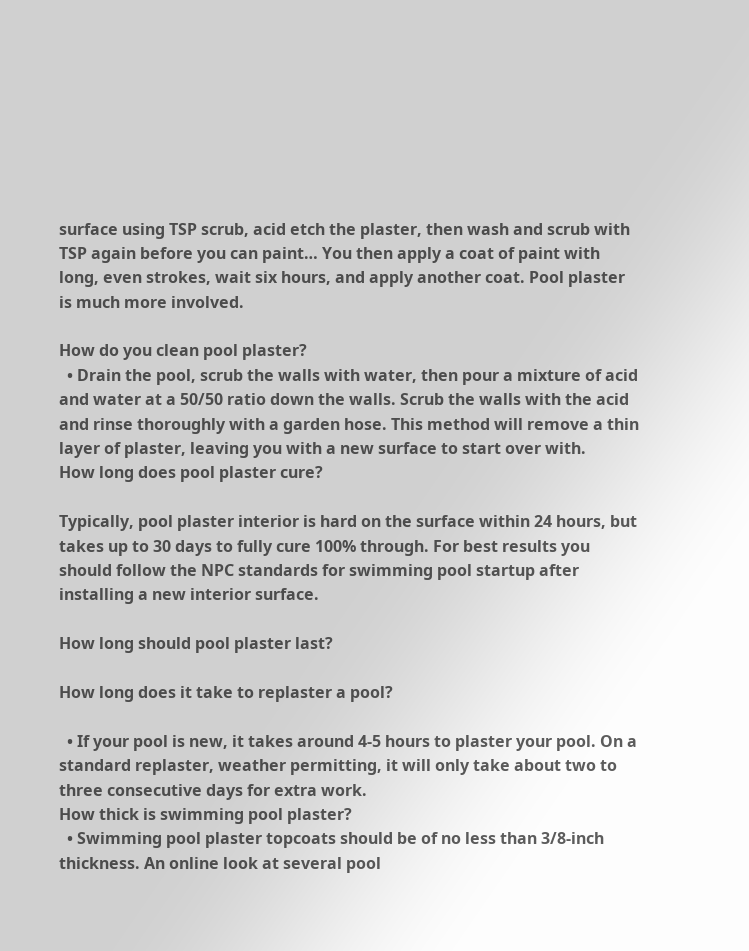surface using TSP scrub, acid etch the plaster, then wash and scrub with TSP again before you can paint… You then apply a coat of paint with long, even strokes, wait six hours, and apply another coat. Pool plaster is much more involved.

How do you clean pool plaster?
  • Drain the pool, scrub the walls with water, then pour a mixture of acid and water at a 50/50 ratio down the walls. Scrub the walls with the acid and rinse thoroughly with a garden hose. This method will remove a thin layer of plaster, leaving you with a new surface to start over with.
How long does pool plaster cure?

Typically, pool plaster interior is hard on the surface within 24 hours, but takes up to 30 days to fully cure 100% through. For best results you should follow the NPC standards for swimming pool startup after installing a new interior surface.

How long should pool plaster last?

How long does it take to replaster a pool?

  • If your pool is new, it takes around 4-5 hours to plaster your pool. On a standard replaster, weather permitting, it will only take about two to three consecutive days for extra work.
How thick is swimming pool plaster?
  • Swimming pool plaster topcoats should be of no less than 3/8-inch thickness. An online look at several pool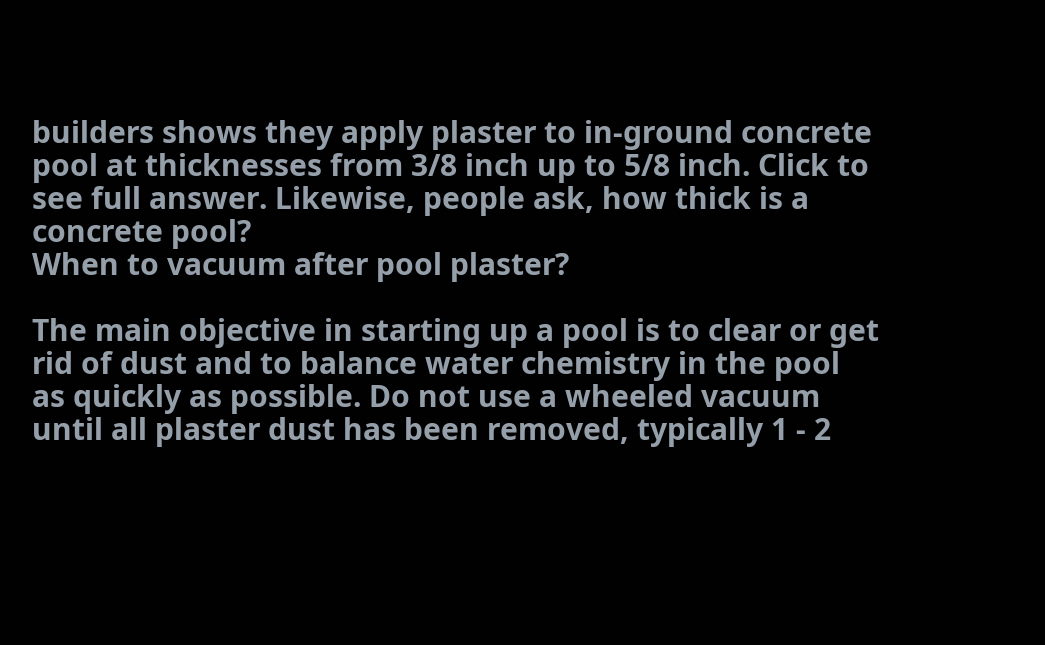builders shows they apply plaster to in-ground concrete pool at thicknesses from 3/8 inch up to 5/8 inch. Click to see full answer. Likewise, people ask, how thick is a concrete pool?
When to vacuum after pool plaster?

The main objective in starting up a pool is to clear or get rid of dust and to balance water chemistry in the pool as quickly as possible. Do not use a wheeled vacuum until all plaster dust has been removed, typically 1 - 2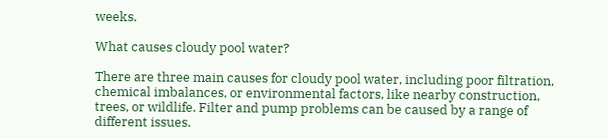weeks.

What causes cloudy pool water?

There are three main causes for cloudy pool water, including poor filtration, chemical imbalances, or environmental factors, like nearby construction, trees, or wildlife. Filter and pump problems can be caused by a range of different issues.